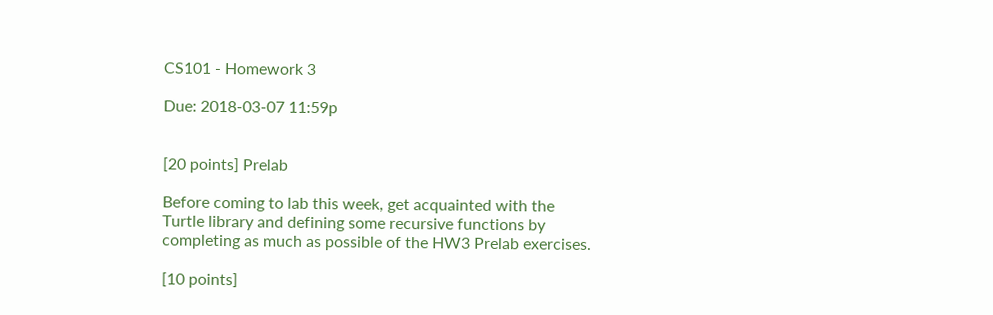CS101 - Homework 3

Due: 2018-03-07 11:59p


[20 points] Prelab

Before coming to lab this week, get acquainted with the Turtle library and defining some recursive functions by completing as much as possible of the HW3 Prelab exercises.

[10 points]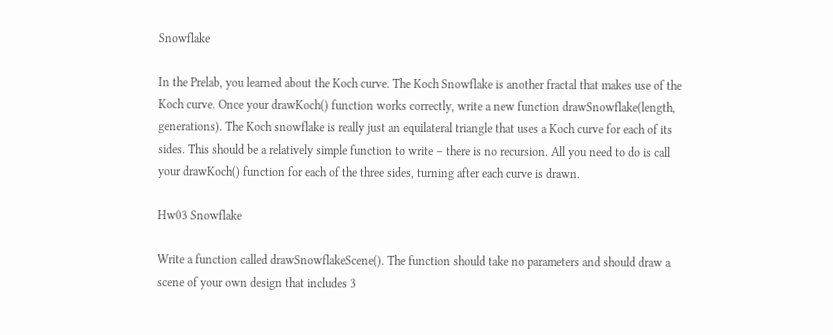Snowflake

In the Prelab, you learned about the Koch curve. The Koch Snowflake is another fractal that makes use of the Koch curve. Once your drawKoch() function works correctly, write a new function drawSnowflake(length, generations). The Koch snowflake is really just an equilateral triangle that uses a Koch curve for each of its sides. This should be a relatively simple function to write – there is no recursion. All you need to do is call your drawKoch() function for each of the three sides, turning after each curve is drawn.

Hw03 Snowflake

Write a function called drawSnowflakeScene(). The function should take no parameters and should draw a scene of your own design that includes 3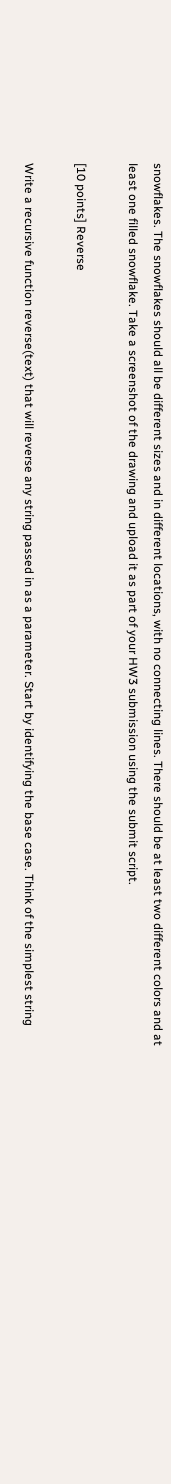snowflakes. The snowflakes should all be different sizes and in different locations, with no connecting lines. There should be at least two different colors and at least one filled snowflake. Take a screenshot of the drawing and upload it as part of your HW3 submission using the submit script.

[10 points] Reverse

Write a recursive function reverse(text) that will reverse any string passed in as a parameter. Start by identifying the base case. Think of the simplest string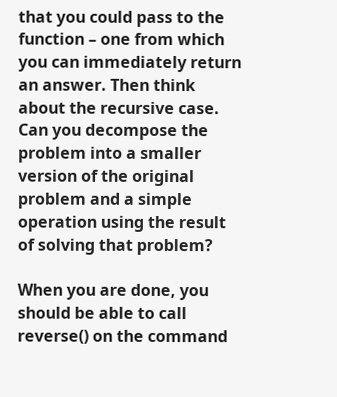that you could pass to the function – one from which you can immediately return an answer. Then think about the recursive case. Can you decompose the problem into a smaller version of the original problem and a simple operation using the result of solving that problem?

When you are done, you should be able to call reverse() on the command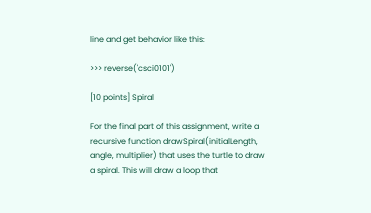line and get behavior like this:

>>> reverse('csci0101')

[10 points] Spiral

For the final part of this assignment, write a recursive function drawSpiral(initialLength, angle, multiplier) that uses the turtle to draw a spiral. This will draw a loop that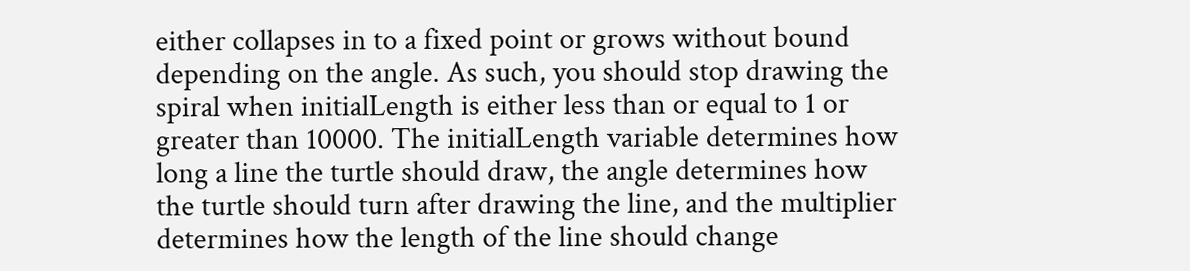either collapses in to a fixed point or grows without bound depending on the angle. As such, you should stop drawing the spiral when initialLength is either less than or equal to 1 or greater than 10000. The initialLength variable determines how long a line the turtle should draw, the angle determines how the turtle should turn after drawing the line, and the multiplier determines how the length of the line should change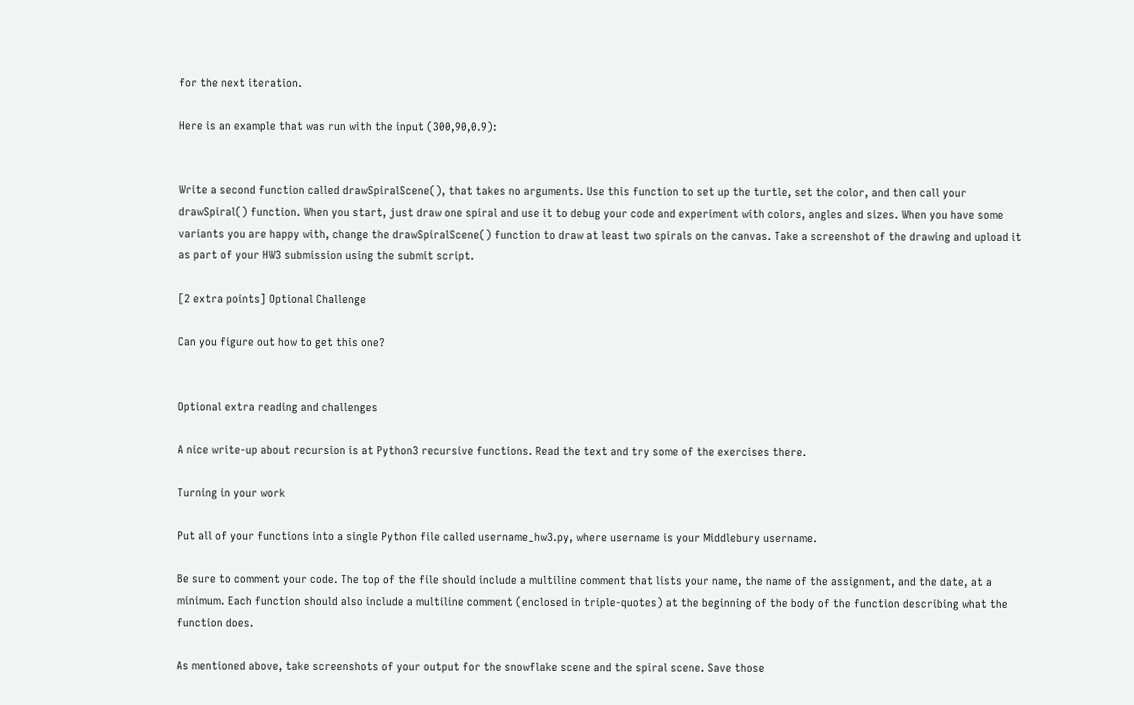for the next iteration.

Here is an example that was run with the input (300,90,0.9):


Write a second function called drawSpiralScene(), that takes no arguments. Use this function to set up the turtle, set the color, and then call your drawSpiral() function. When you start, just draw one spiral and use it to debug your code and experiment with colors, angles and sizes. When you have some variants you are happy with, change the drawSpiralScene() function to draw at least two spirals on the canvas. Take a screenshot of the drawing and upload it as part of your HW3 submission using the submit script.

[2 extra points] Optional Challenge

Can you figure out how to get this one?


Optional extra reading and challenges

A nice write-up about recursion is at Python3 recursive functions. Read the text and try some of the exercises there.

Turning in your work

Put all of your functions into a single Python file called username_hw3.py, where username is your Middlebury username.

Be sure to comment your code. The top of the file should include a multiline comment that lists your name, the name of the assignment, and the date, at a minimum. Each function should also include a multiline comment (enclosed in triple-quotes) at the beginning of the body of the function describing what the function does.

As mentioned above, take screenshots of your output for the snowflake scene and the spiral scene. Save those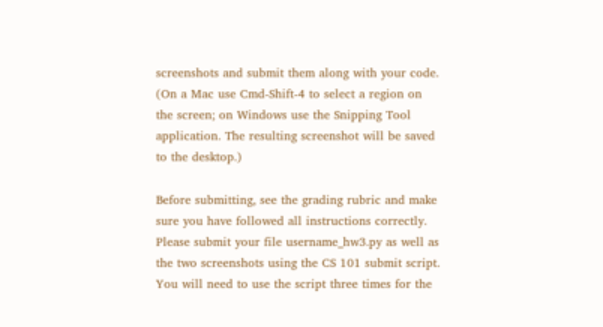screenshots and submit them along with your code. (On a Mac use Cmd-Shift-4 to select a region on the screen; on Windows use the Snipping Tool application. The resulting screenshot will be saved to the desktop.)

Before submitting, see the grading rubric and make sure you have followed all instructions correctly. Please submit your file username_hw3.py as well as the two screenshots using the CS 101 submit script. You will need to use the script three times for the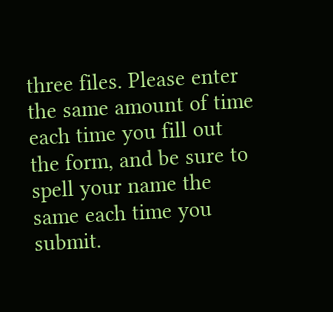three files. Please enter the same amount of time each time you fill out the form, and be sure to spell your name the same each time you submit.